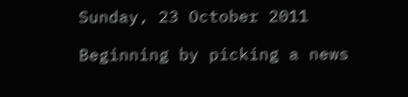Sunday, 23 October 2011

Beginning by picking a news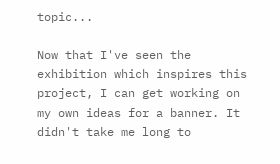topic...

Now that I've seen the exhibition which inspires this project, I can get working on my own ideas for a banner. It didn't take me long to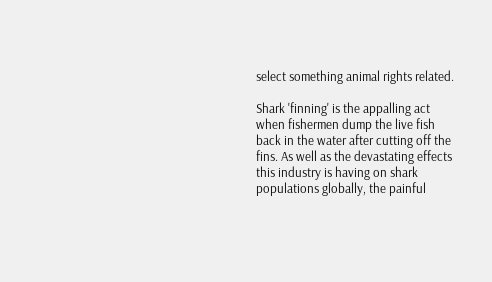select something animal rights related.

Shark 'finning' is the appalling act when fishermen dump the live fish back in the water after cutting off the fins. As well as the devastating effects this industry is having on shark populations globally, the painful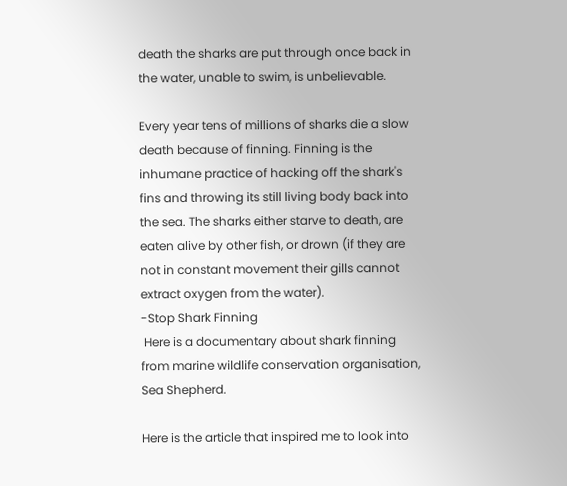death the sharks are put through once back in the water, unable to swim, is unbelievable.

Every year tens of millions of sharks die a slow death because of finning. Finning is the inhumane practice of hacking off the shark's fins and throwing its still living body back into the sea. The sharks either starve to death, are eaten alive by other fish, or drown (if they are not in constant movement their gills cannot extract oxygen from the water).
-Stop Shark Finning
 Here is a documentary about shark finning from marine wildlife conservation organisation, Sea Shepherd.

Here is the article that inspired me to look into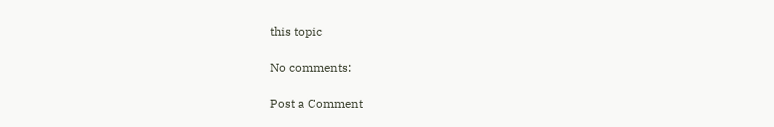this topic

No comments:

Post a Comment